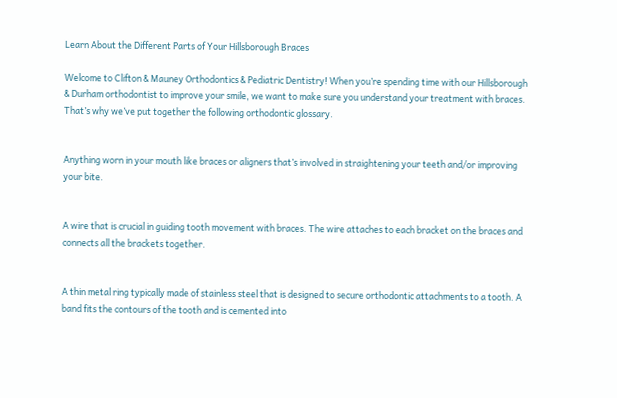Learn About the Different Parts of Your Hillsborough Braces

Welcome to Clifton & Mauney Orthodontics & Pediatric Dentistry! When you’re spending time with our Hillsborough & Durham orthodontist to improve your smile, we want to make sure you understand your treatment with braces. That’s why we’ve put together the following orthodontic glossary.


Anything worn in your mouth like braces or aligners that’s involved in straightening your teeth and/or improving your bite.


A wire that is crucial in guiding tooth movement with braces. The wire attaches to each bracket on the braces and connects all the brackets together.


A thin metal ring typically made of stainless steel that is designed to secure orthodontic attachments to a tooth. A band fits the contours of the tooth and is cemented into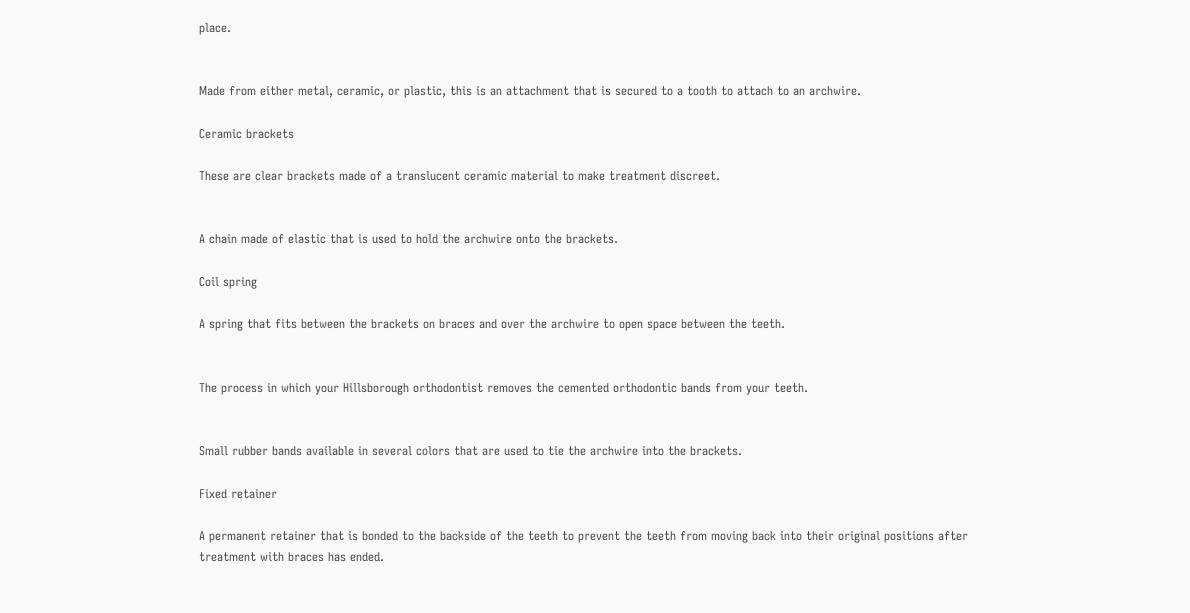place.


Made from either metal, ceramic, or plastic, this is an attachment that is secured to a tooth to attach to an archwire.

Ceramic brackets

These are clear brackets made of a translucent ceramic material to make treatment discreet.


A chain made of elastic that is used to hold the archwire onto the brackets.

Coil spring

A spring that fits between the brackets on braces and over the archwire to open space between the teeth.


The process in which your Hillsborough orthodontist removes the cemented orthodontic bands from your teeth.


Small rubber bands available in several colors that are used to tie the archwire into the brackets.

Fixed retainer

A permanent retainer that is bonded to the backside of the teeth to prevent the teeth from moving back into their original positions after treatment with braces has ended.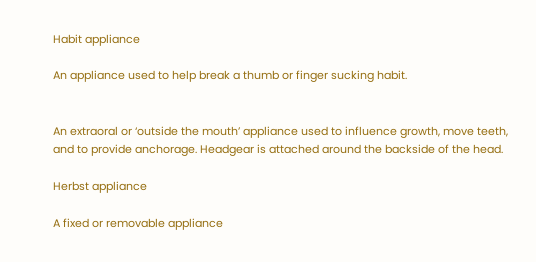Habit appliance

An appliance used to help break a thumb or finger sucking habit.


An extraoral or ‘outside the mouth’ appliance used to influence growth, move teeth, and to provide anchorage. Headgear is attached around the backside of the head.

Herbst appliance

A fixed or removable appliance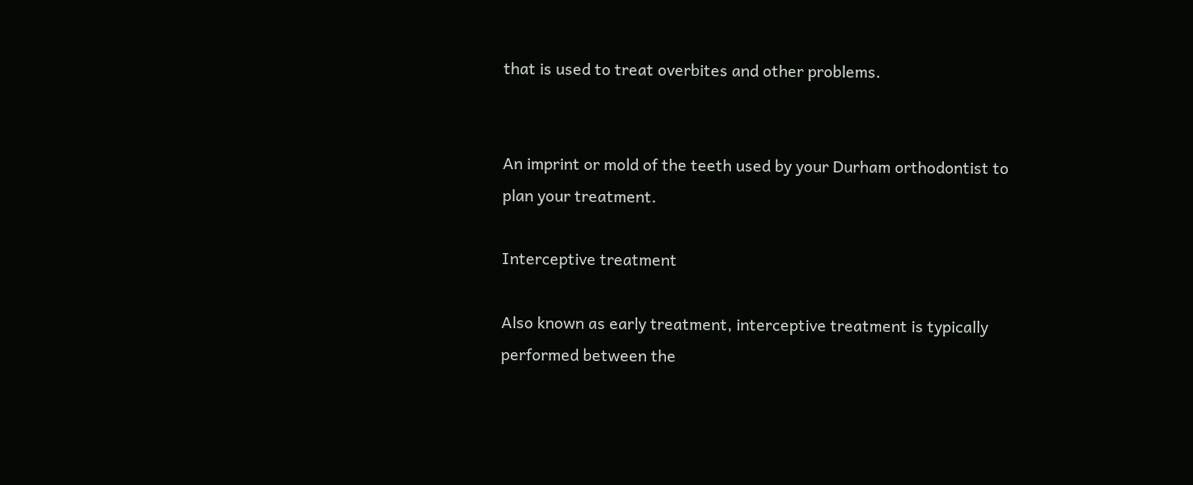that is used to treat overbites and other problems.


An imprint or mold of the teeth used by your Durham orthodontist to plan your treatment.

Interceptive treatment

Also known as early treatment, interceptive treatment is typically performed between the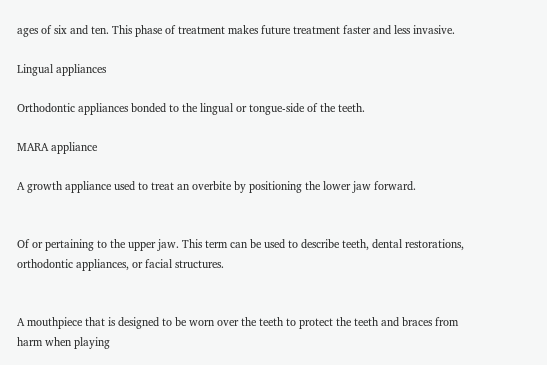ages of six and ten. This phase of treatment makes future treatment faster and less invasive.

Lingual appliances

Orthodontic appliances bonded to the lingual or tongue-side of the teeth.

MARA appliance

A growth appliance used to treat an overbite by positioning the lower jaw forward.


Of or pertaining to the upper jaw. This term can be used to describe teeth, dental restorations, orthodontic appliances, or facial structures.


A mouthpiece that is designed to be worn over the teeth to protect the teeth and braces from harm when playing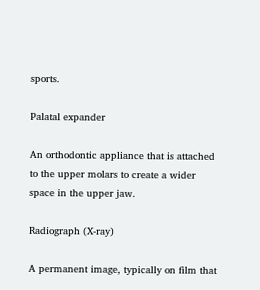sports.

Palatal expander

An orthodontic appliance that is attached to the upper molars to create a wider space in the upper jaw.

Radiograph (X-ray)

A permanent image, typically on film that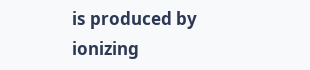is produced by ionizing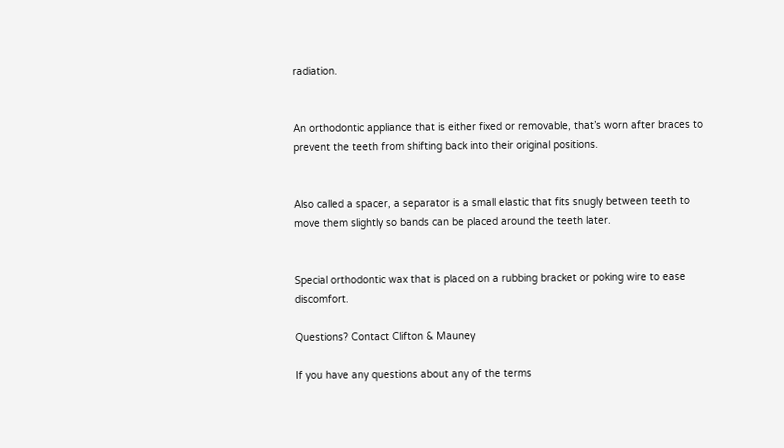radiation.


An orthodontic appliance that is either fixed or removable, that’s worn after braces to prevent the teeth from shifting back into their original positions.


Also called a spacer, a separator is a small elastic that fits snugly between teeth to move them slightly so bands can be placed around the teeth later.


Special orthodontic wax that is placed on a rubbing bracket or poking wire to ease discomfort.

Questions? Contact Clifton & Mauney

If you have any questions about any of the terms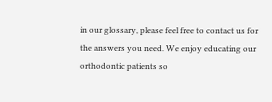in our glossary, please feel free to contact us for the answers you need. We enjoy educating our orthodontic patients so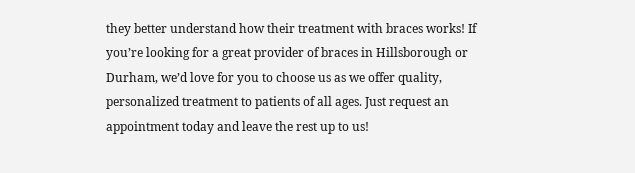they better understand how their treatment with braces works! If you’re looking for a great provider of braces in Hillsborough or Durham, we’d love for you to choose us as we offer quality, personalized treatment to patients of all ages. Just request an appointment today and leave the rest up to us!